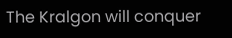The Kralgon will conquer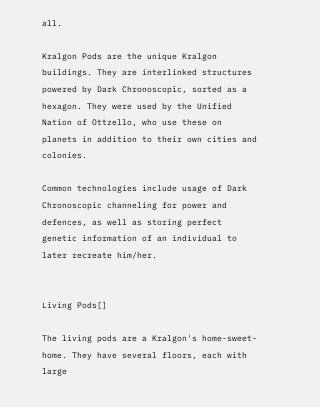all.

Kralgon Pods are the unique Kralgon buildings. They are interlinked structures powered by Dark Chronoscopic, sorted as a hexagon. They were used by the Unified Nation of Ottzello, who use these on planets in addition to their own cities and colonies.

Common technologies include usage of Dark Chronoscopic channeling for power and defences, as well as storing perfect genetic information of an individual to later recreate him/her.


Living Pods[]

The living pods are a Kralgon's home-sweet-home. They have several floors, each with large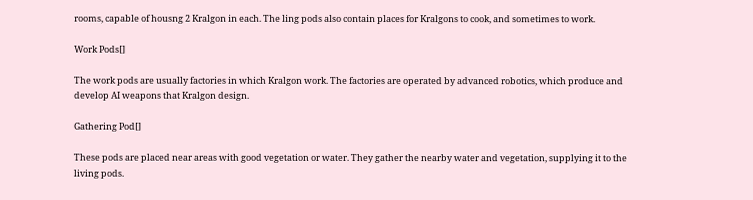rooms, capable of housng 2 Kralgon in each. The ling pods also contain places for Kralgons to cook, and sometimes to work.

Work Pods[]

The work pods are usually factories in which Kralgon work. The factories are operated by advanced robotics, which produce and develop AI weapons that Kralgon design.

Gathering Pod[]

These pods are placed near areas with good vegetation or water. They gather the nearby water and vegetation, supplying it to the living pods.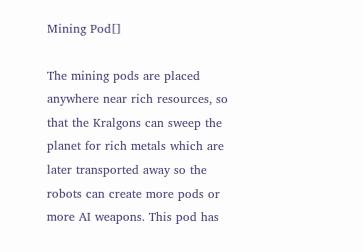Mining Pod[]

The mining pods are placed anywhere near rich resources, so that the Kralgons can sweep the planet for rich metals which are later transported away so the robots can create more pods or more AI weapons. This pod has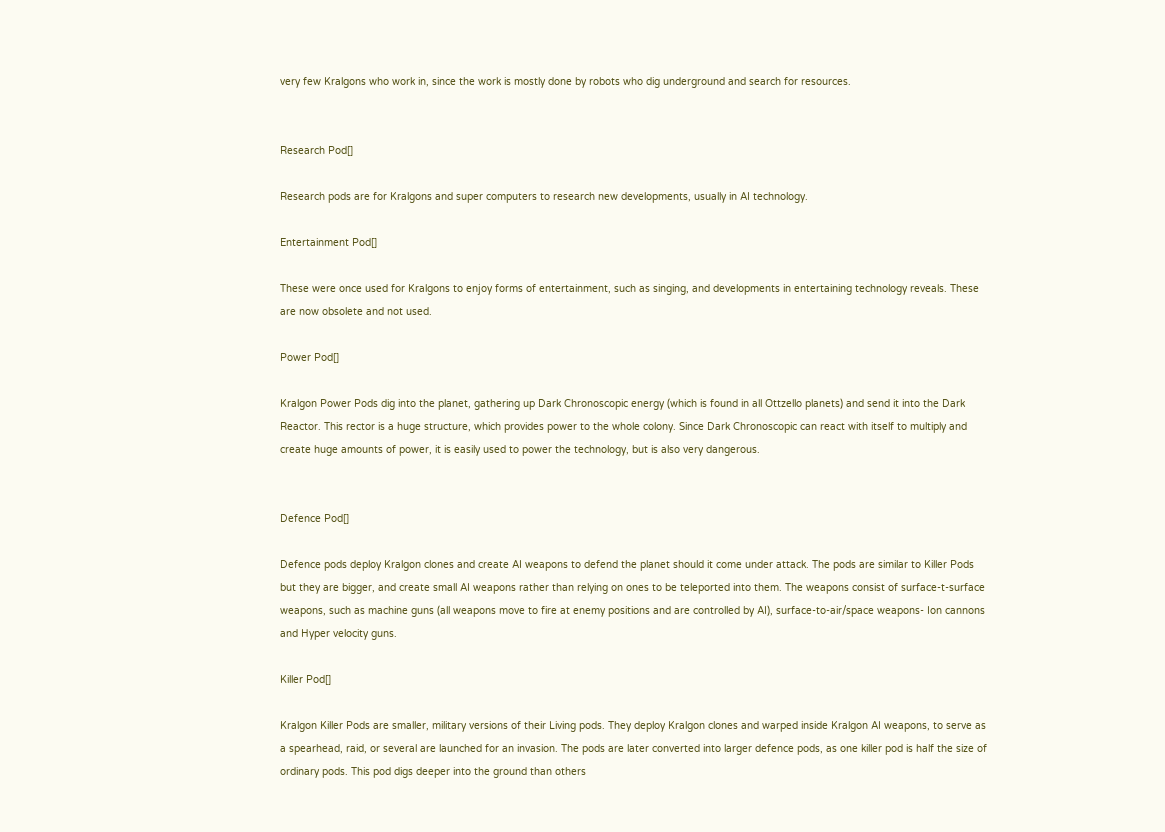very few Kralgons who work in, since the work is mostly done by robots who dig underground and search for resources.


Research Pod[]

Research pods are for Kralgons and super computers to research new developments, usually in AI technology.

Entertainment Pod[]

These were once used for Kralgons to enjoy forms of entertainment, such as singing, and developments in entertaining technology reveals. These are now obsolete and not used.

Power Pod[]

Kralgon Power Pods dig into the planet, gathering up Dark Chronoscopic energy (which is found in all Ottzello planets) and send it into the Dark Reactor. This rector is a huge structure, which provides power to the whole colony. Since Dark Chronoscopic can react with itself to multiply and create huge amounts of power, it is easily used to power the technology, but is also very dangerous.


Defence Pod[]

Defence pods deploy Kralgon clones and create AI weapons to defend the planet should it come under attack. The pods are similar to Killer Pods but they are bigger, and create small AI weapons rather than relying on ones to be teleported into them. The weapons consist of surface-t-surface weapons, such as machine guns (all weapons move to fire at enemy positions and are controlled by AI), surface-to-air/space weapons- Ion cannons and Hyper velocity guns.

Killer Pod[]

Kralgon Killer Pods are smaller, military versions of their Living pods. They deploy Kralgon clones and warped inside Kralgon AI weapons, to serve as a spearhead, raid, or several are launched for an invasion. The pods are later converted into larger defence pods, as one killer pod is half the size of ordinary pods. This pod digs deeper into the ground than others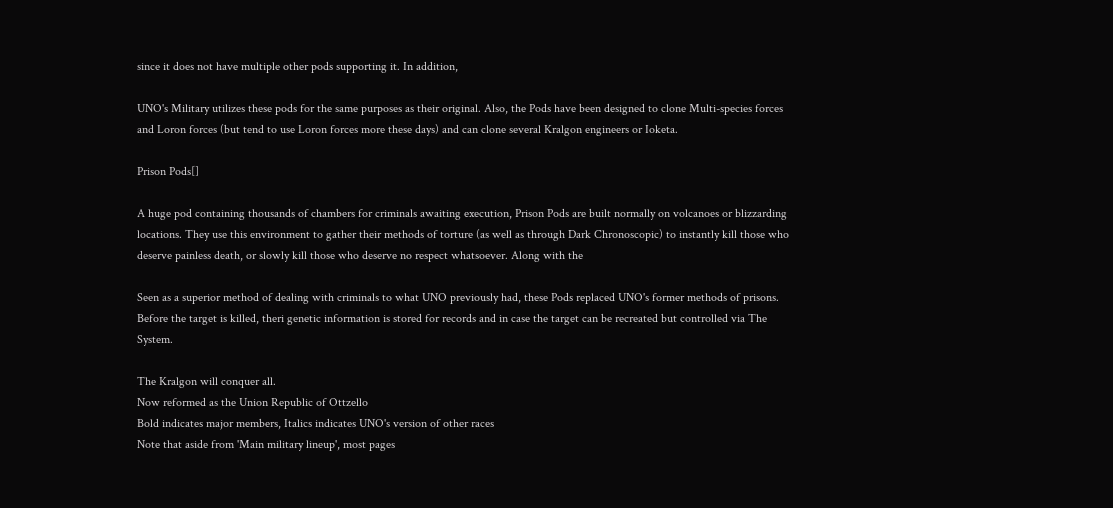since it does not have multiple other pods supporting it. In addition,

UNO's Military utilizes these pods for the same purposes as their original. Also, the Pods have been designed to clone Multi-species forces and Loron forces (but tend to use Loron forces more these days) and can clone several Kralgon engineers or Ioketa.

Prison Pods[]

A huge pod containing thousands of chambers for criminals awaiting execution, Prison Pods are built normally on volcanoes or blizzarding locations. They use this environment to gather their methods of torture (as well as through Dark Chronoscopic) to instantly kill those who deserve painless death, or slowly kill those who deserve no respect whatsoever. Along with the

Seen as a superior method of dealing with criminals to what UNO previously had, these Pods replaced UNO's former methods of prisons. Before the target is killed, theri genetic information is stored for records and in case the target can be recreated but controlled via The System.

The Kralgon will conquer all.
Now reformed as the Union Republic of Ottzello
Bold indicates major members, Italics indicates UNO's version of other races
Note that aside from 'Main military lineup', most pages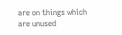are on things which are unused